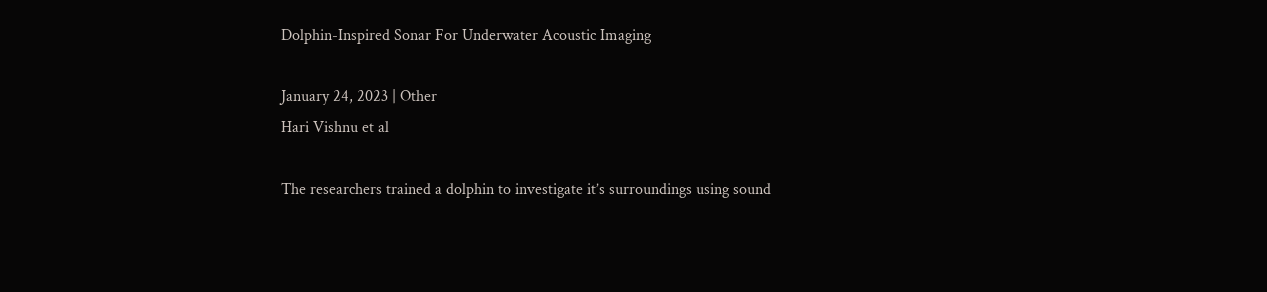Dolphin-Inspired Sonar For Underwater Acoustic Imaging

January 24, 2023 | Other
Hari Vishnu et al

The researchers trained a dolphin to investigate it’s surroundings using sound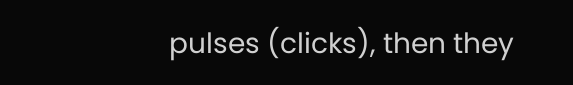pulses (clicks), then they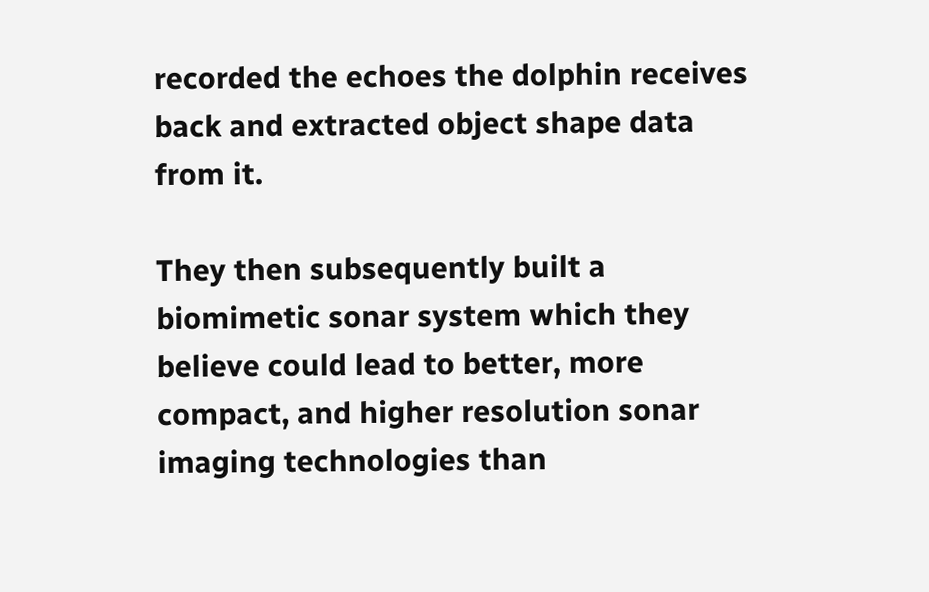recorded the echoes the dolphin receives back and extracted object shape data from it.

They then subsequently built a biomimetic sonar system which they believe could lead to better, more compact, and higher resolution sonar imaging technologies than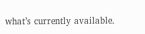what’s currently available.